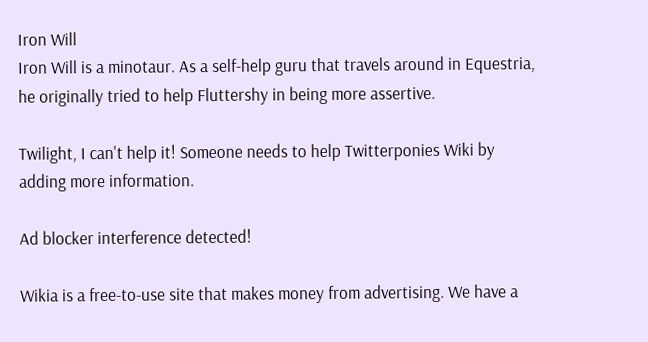Iron Will
Iron Will is a minotaur. As a self-help guru that travels around in Equestria, he originally tried to help Fluttershy in being more assertive.

Twilight, I can't help it! Someone needs to help Twitterponies Wiki by adding more information.

Ad blocker interference detected!

Wikia is a free-to-use site that makes money from advertising. We have a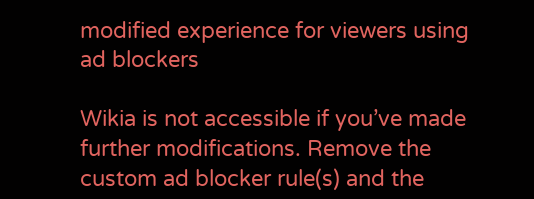modified experience for viewers using ad blockers

Wikia is not accessible if you’ve made further modifications. Remove the custom ad blocker rule(s) and the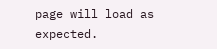page will load as expected.